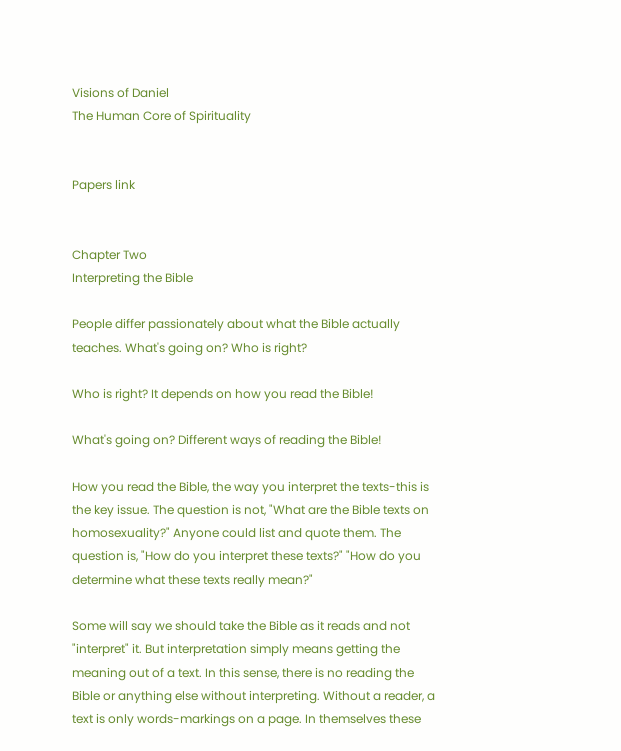Visions of Daniel
The Human Core of Spirituality


Papers link


Chapter Two
Interpreting the Bible

People differ passionately about what the Bible actually teaches. What's going on? Who is right?

Who is right? It depends on how you read the Bible!

What's going on? Different ways of reading the Bible!

How you read the Bible, the way you interpret the texts-this is the key issue. The question is not, "What are the Bible texts on homosexuality?" Anyone could list and quote them. The question is, "How do you interpret these texts?" "How do you determine what these texts really mean?"

Some will say we should take the Bible as it reads and not "interpret" it. But interpretation simply means getting the meaning out of a text. In this sense, there is no reading the Bible or anything else without interpreting. Without a reader, a text is only words-markings on a page. In themselves these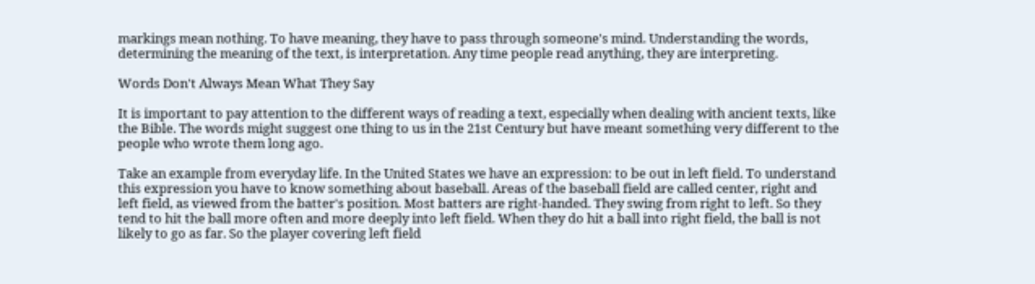markings mean nothing. To have meaning, they have to pass through someone's mind. Understanding the words, determining the meaning of the text, is interpretation. Any time people read anything, they are interpreting.

Words Don't Always Mean What They Say

It is important to pay attention to the different ways of reading a text, especially when dealing with ancient texts, like the Bible. The words might suggest one thing to us in the 21st Century but have meant something very different to the people who wrote them long ago.

Take an example from everyday life. In the United States we have an expression: to be out in left field. To understand this expression you have to know something about baseball. Areas of the baseball field are called center, right and left field, as viewed from the batter's position. Most batters are right-handed. They swing from right to left. So they tend to hit the ball more often and more deeply into left field. When they do hit a ball into right field, the ball is not likely to go as far. So the player covering left field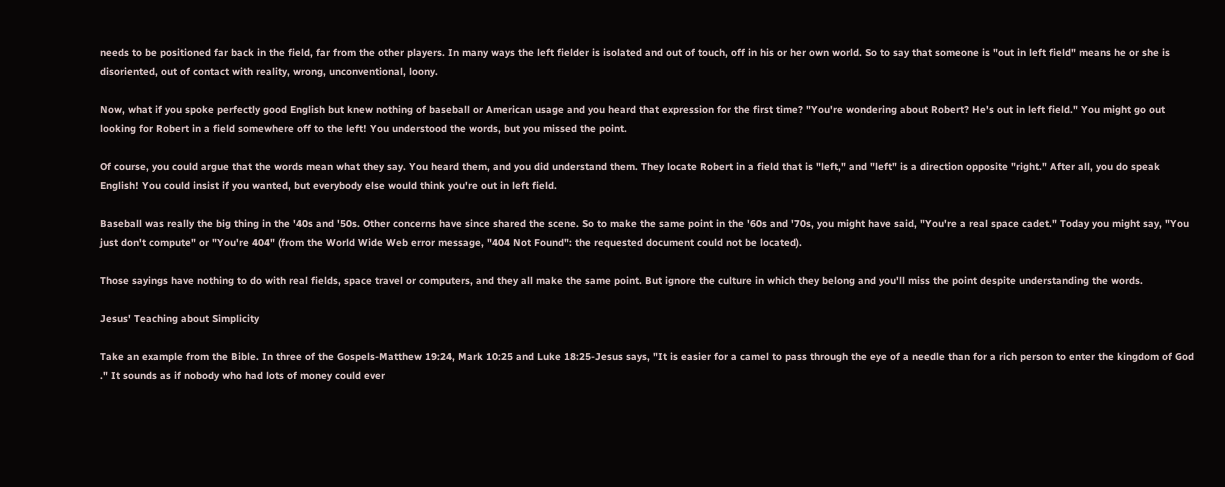needs to be positioned far back in the field, far from the other players. In many ways the left fielder is isolated and out of touch, off in his or her own world. So to say that someone is "out in left field" means he or she is disoriented, out of contact with reality, wrong, unconventional, loony.

Now, what if you spoke perfectly good English but knew nothing of baseball or American usage and you heard that expression for the first time? "You're wondering about Robert? He's out in left field." You might go out looking for Robert in a field somewhere off to the left! You understood the words, but you missed the point.

Of course, you could argue that the words mean what they say. You heard them, and you did understand them. They locate Robert in a field that is "left," and "left" is a direction opposite "right." After all, you do speak English! You could insist if you wanted, but everybody else would think you're out in left field.

Baseball was really the big thing in the '40s and '50s. Other concerns have since shared the scene. So to make the same point in the '60s and '70s, you might have said, "You're a real space cadet." Today you might say, "You just don't compute" or "You're 404" (from the World Wide Web error message, "404 Not Found": the requested document could not be located).

Those sayings have nothing to do with real fields, space travel or computers, and they all make the same point. But ignore the culture in which they belong and you'll miss the point despite understanding the words.

Jesus' Teaching about Simplicity

Take an example from the Bible. In three of the Gospels-Matthew 19:24, Mark 10:25 and Luke 18:25-Jesus says, "It is easier for a camel to pass through the eye of a needle than for a rich person to enter the kingdom of God ." It sounds as if nobody who had lots of money could ever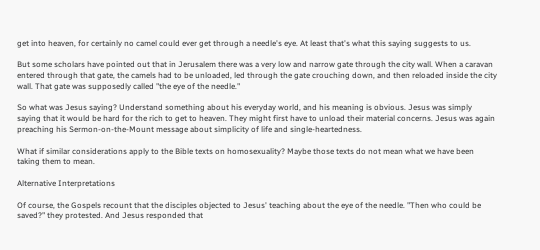get into heaven, for certainly no camel could ever get through a needle's eye. At least that's what this saying suggests to us.

But some scholars have pointed out that in Jerusalem there was a very low and narrow gate through the city wall. When a caravan entered through that gate, the camels had to be unloaded, led through the gate crouching down, and then reloaded inside the city wall. That gate was supposedly called "the eye of the needle."

So what was Jesus saying? Understand something about his everyday world, and his meaning is obvious. Jesus was simply saying that it would be hard for the rich to get to heaven. They might first have to unload their material concerns. Jesus was again preaching his Sermon-on-the-Mount message about simplicity of life and single-heartedness.

What if similar considerations apply to the Bible texts on homosexuality? Maybe those texts do not mean what we have been taking them to mean.

Alternative Interpretations

Of course, the Gospels recount that the disciples objected to Jesus' teaching about the eye of the needle. "Then who could be saved?" they protested. And Jesus responded that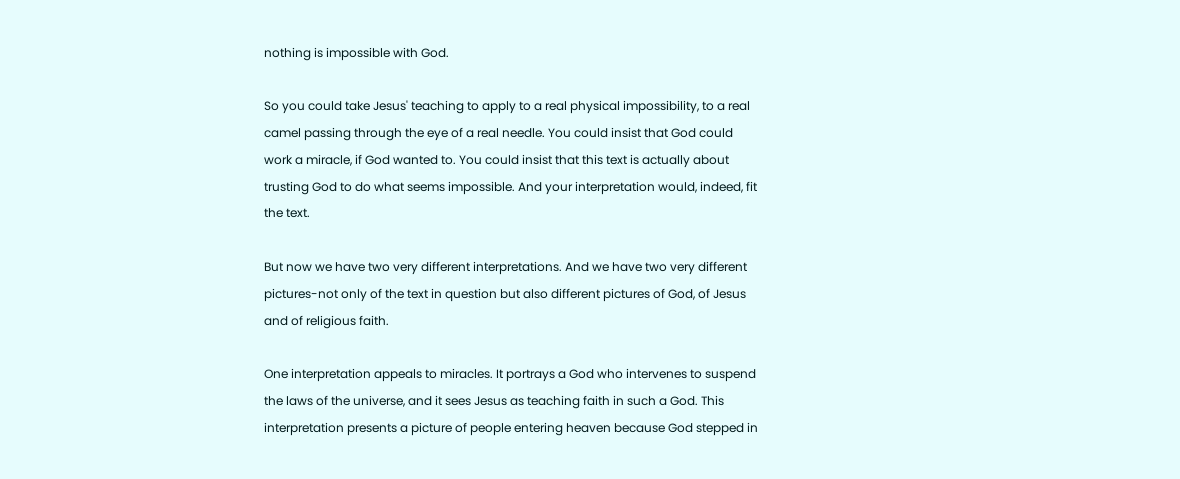nothing is impossible with God.

So you could take Jesus' teaching to apply to a real physical impossibility, to a real camel passing through the eye of a real needle. You could insist that God could work a miracle, if God wanted to. You could insist that this text is actually about trusting God to do what seems impossible. And your interpretation would, indeed, fit the text.

But now we have two very different interpretations. And we have two very different pictures-not only of the text in question but also different pictures of God, of Jesus and of religious faith.

One interpretation appeals to miracles. It portrays a God who intervenes to suspend the laws of the universe, and it sees Jesus as teaching faith in such a God. This interpretation presents a picture of people entering heaven because God stepped in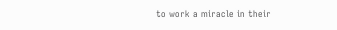to work a miracle in their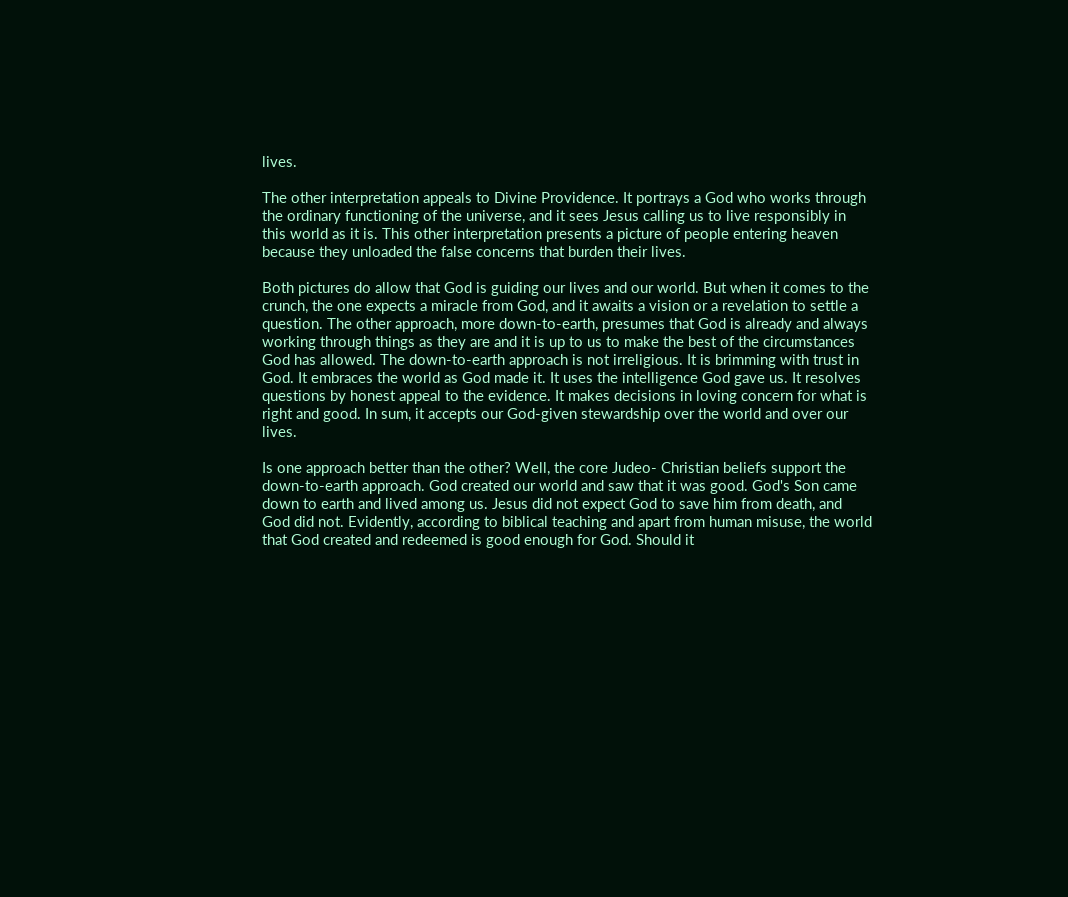lives.

The other interpretation appeals to Divine Providence. It portrays a God who works through the ordinary functioning of the universe, and it sees Jesus calling us to live responsibly in this world as it is. This other interpretation presents a picture of people entering heaven because they unloaded the false concerns that burden their lives.

Both pictures do allow that God is guiding our lives and our world. But when it comes to the crunch, the one expects a miracle from God, and it awaits a vision or a revelation to settle a question. The other approach, more down-to-earth, presumes that God is already and always working through things as they are and it is up to us to make the best of the circumstances God has allowed. The down-to-earth approach is not irreligious. It is brimming with trust in God. It embraces the world as God made it. It uses the intelligence God gave us. It resolves questions by honest appeal to the evidence. It makes decisions in loving concern for what is right and good. In sum, it accepts our God-given stewardship over the world and over our lives.

Is one approach better than the other? Well, the core Judeo- Christian beliefs support the down-to-earth approach. God created our world and saw that it was good. God's Son came down to earth and lived among us. Jesus did not expect God to save him from death, and God did not. Evidently, according to biblical teaching and apart from human misuse, the world that God created and redeemed is good enough for God. Should it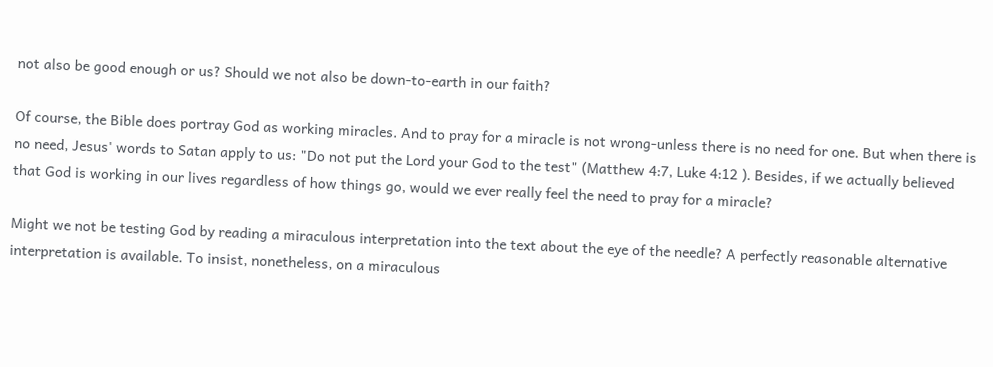not also be good enough or us? Should we not also be down-to-earth in our faith?

Of course, the Bible does portray God as working miracles. And to pray for a miracle is not wrong-unless there is no need for one. But when there is no need, Jesus' words to Satan apply to us: "Do not put the Lord your God to the test" (Matthew 4:7, Luke 4:12 ). Besides, if we actually believed that God is working in our lives regardless of how things go, would we ever really feel the need to pray for a miracle?

Might we not be testing God by reading a miraculous interpretation into the text about the eye of the needle? A perfectly reasonable alternative interpretation is available. To insist, nonetheless, on a miraculous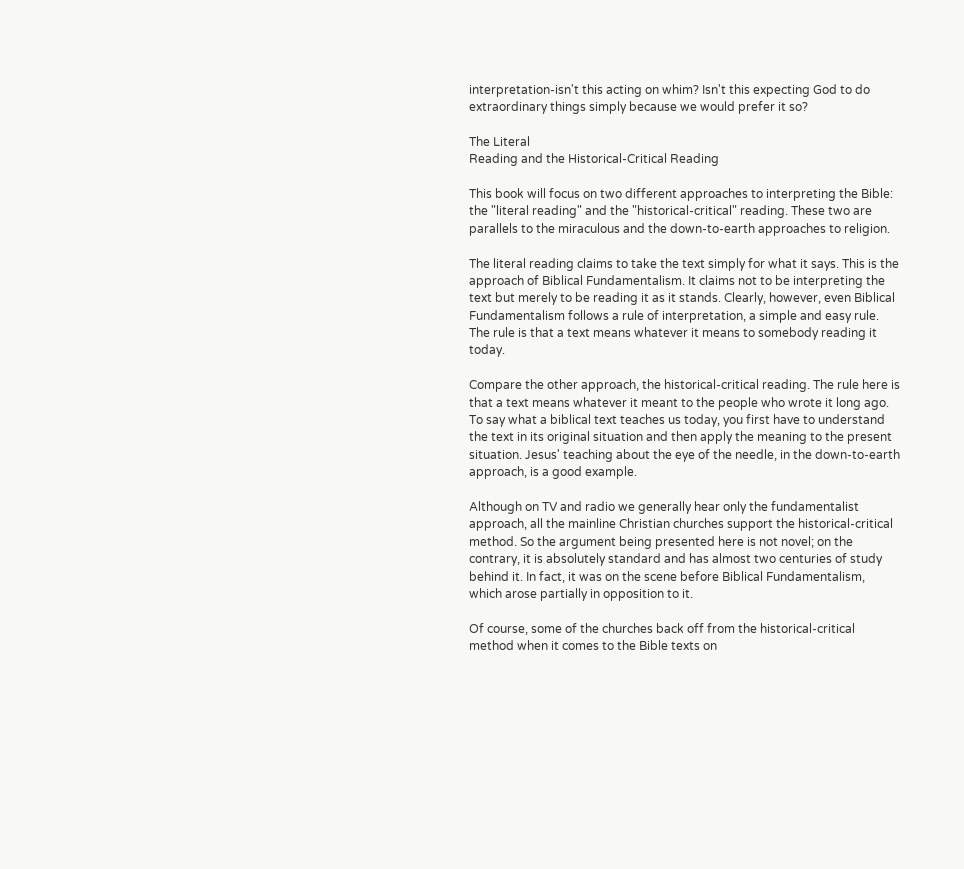interpretation-isn't this acting on whim? Isn't this expecting God to do extraordinary things simply because we would prefer it so?

The Literal
Reading and the Historical-Critical Reading

This book will focus on two different approaches to interpreting the Bible: the "literal reading" and the "historical-critical" reading. These two are parallels to the miraculous and the down-to-earth approaches to religion.

The literal reading claims to take the text simply for what it says. This is the approach of Biblical Fundamentalism. It claims not to be interpreting the text but merely to be reading it as it stands. Clearly, however, even Biblical Fundamentalism follows a rule of interpretation, a simple and easy rule. The rule is that a text means whatever it means to somebody reading it today.

Compare the other approach, the historical-critical reading. The rule here is that a text means whatever it meant to the people who wrote it long ago. To say what a biblical text teaches us today, you first have to understand the text in its original situation and then apply the meaning to the present situation. Jesus' teaching about the eye of the needle, in the down-to-earth approach, is a good example.

Although on TV and radio we generally hear only the fundamentalist approach, all the mainline Christian churches support the historical-critical method. So the argument being presented here is not novel; on the contrary, it is absolutely standard and has almost two centuries of study behind it. In fact, it was on the scene before Biblical Fundamentalism, which arose partially in opposition to it.

Of course, some of the churches back off from the historical-critical method when it comes to the Bible texts on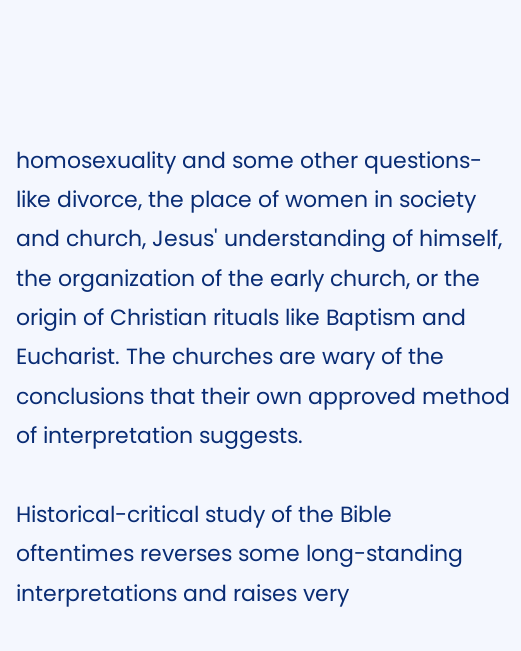homosexuality and some other questions-like divorce, the place of women in society and church, Jesus' understanding of himself, the organization of the early church, or the origin of Christian rituals like Baptism and Eucharist. The churches are wary of the conclusions that their own approved method of interpretation suggests.

Historical-critical study of the Bible oftentimes reverses some long-standing interpretations and raises very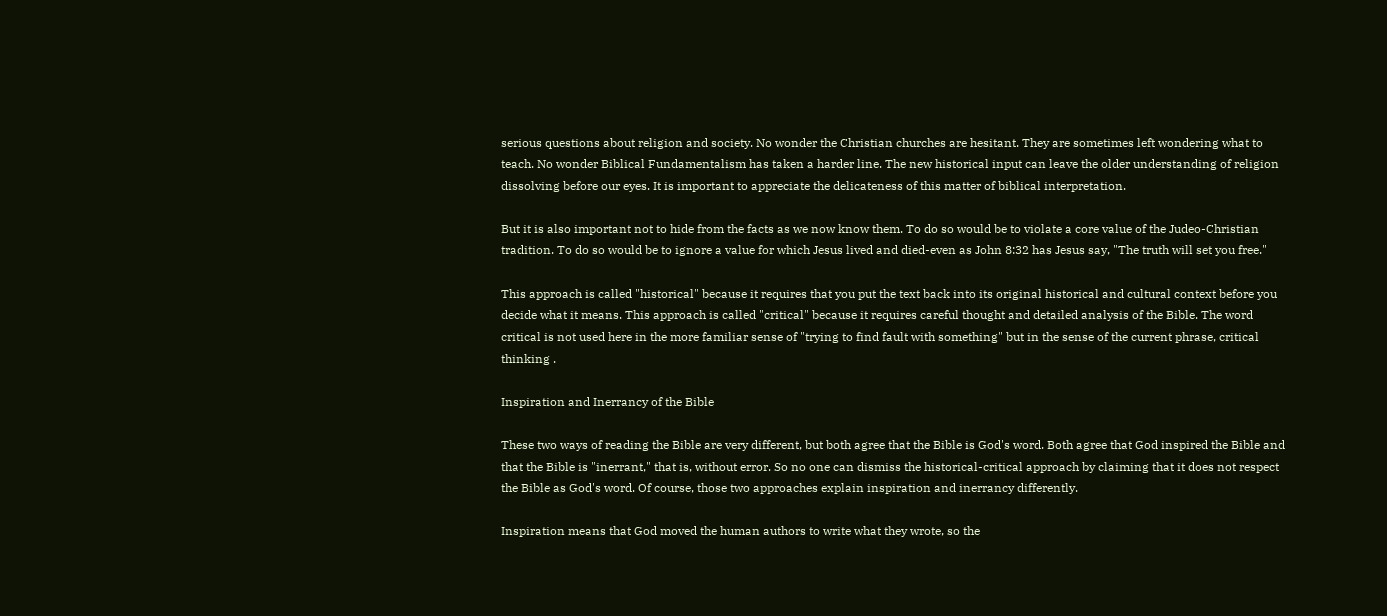serious questions about religion and society. No wonder the Christian churches are hesitant. They are sometimes left wondering what to teach. No wonder Biblical Fundamentalism has taken a harder line. The new historical input can leave the older understanding of religion dissolving before our eyes. It is important to appreciate the delicateness of this matter of biblical interpretation.

But it is also important not to hide from the facts as we now know them. To do so would be to violate a core value of the Judeo-Christian tradition. To do so would be to ignore a value for which Jesus lived and died-even as John 8:32 has Jesus say, "The truth will set you free."

This approach is called "historical" because it requires that you put the text back into its original historical and cultural context before you decide what it means. This approach is called "critical" because it requires careful thought and detailed analysis of the Bible. The word critical is not used here in the more familiar sense of "trying to find fault with something" but in the sense of the current phrase, critical thinking .

Inspiration and Inerrancy of the Bible

These two ways of reading the Bible are very different, but both agree that the Bible is God's word. Both agree that God inspired the Bible and that the Bible is "inerrant," that is, without error. So no one can dismiss the historical-critical approach by claiming that it does not respect the Bible as God's word. Of course, those two approaches explain inspiration and inerrancy differently.

Inspiration means that God moved the human authors to write what they wrote, so the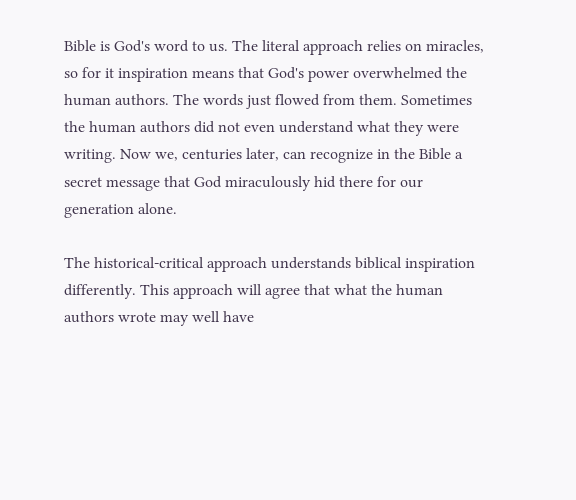Bible is God's word to us. The literal approach relies on miracles, so for it inspiration means that God's power overwhelmed the human authors. The words just flowed from them. Sometimes the human authors did not even understand what they were writing. Now we, centuries later, can recognize in the Bible a secret message that God miraculously hid there for our generation alone.

The historical-critical approach understands biblical inspiration differently. This approach will agree that what the human authors wrote may well have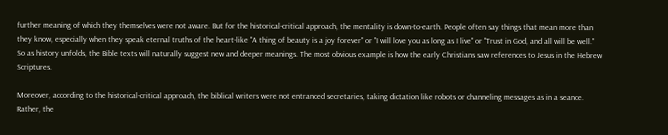further meaning of which they themselves were not aware. But for the historical-critical approach, the mentality is down-to-earth. People often say things that mean more than they know, especially when they speak eternal truths of the heart-like "A thing of beauty is a joy forever" or "I will love you as long as I live" or "Trust in God, and all will be well." So as history unfolds, the Bible texts will naturally suggest new and deeper meanings. The most obvious example is how the early Christians saw references to Jesus in the Hebrew Scriptures.

Moreover, according to the historical-critical approach, the biblical writers were not entranced secretaries, taking dictation like robots or channeling messages as in a seance. Rather, the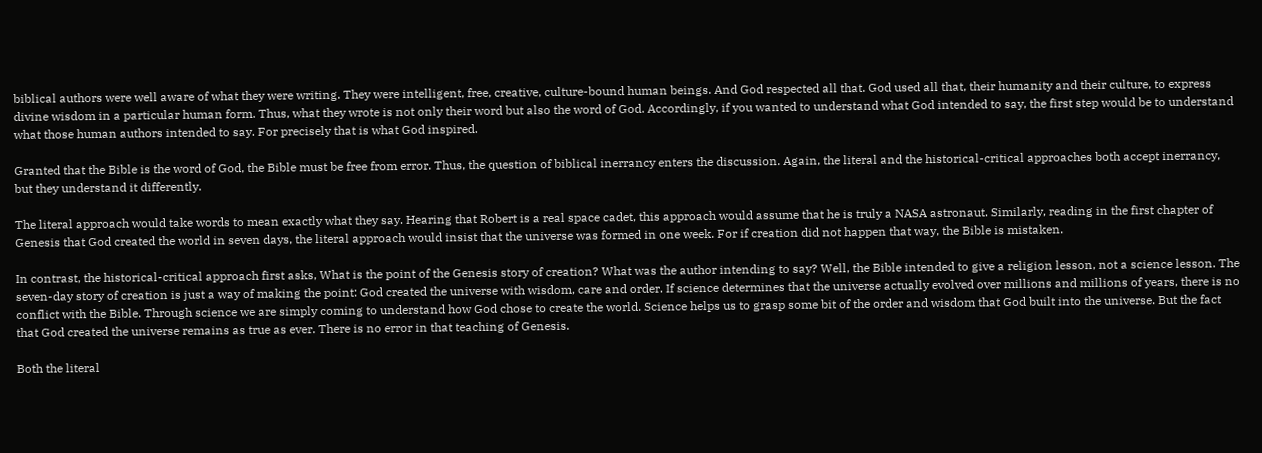biblical authors were well aware of what they were writing. They were intelligent, free, creative, culture-bound human beings. And God respected all that. God used all that, their humanity and their culture, to express divine wisdom in a particular human form. Thus, what they wrote is not only their word but also the word of God. Accordingly, if you wanted to understand what God intended to say, the first step would be to understand what those human authors intended to say. For precisely that is what God inspired.

Granted that the Bible is the word of God, the Bible must be free from error. Thus, the question of biblical inerrancy enters the discussion. Again, the literal and the historical-critical approaches both accept inerrancy, but they understand it differently.

The literal approach would take words to mean exactly what they say. Hearing that Robert is a real space cadet, this approach would assume that he is truly a NASA astronaut. Similarly, reading in the first chapter of Genesis that God created the world in seven days, the literal approach would insist that the universe was formed in one week. For if creation did not happen that way, the Bible is mistaken.

In contrast, the historical-critical approach first asks, What is the point of the Genesis story of creation? What was the author intending to say? Well, the Bible intended to give a religion lesson, not a science lesson. The seven-day story of creation is just a way of making the point: God created the universe with wisdom, care and order. If science determines that the universe actually evolved over millions and millions of years, there is no conflict with the Bible. Through science we are simply coming to understand how God chose to create the world. Science helps us to grasp some bit of the order and wisdom that God built into the universe. But the fact that God created the universe remains as true as ever. There is no error in that teaching of Genesis.

Both the literal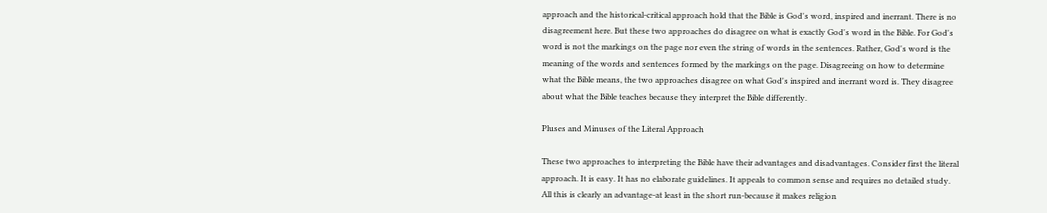approach and the historical-critical approach hold that the Bible is God's word, inspired and inerrant. There is no disagreement here. But these two approaches do disagree on what is exactly God's word in the Bible. For God's word is not the markings on the page nor even the string of words in the sentences. Rather, God's word is the meaning of the words and sentences formed by the markings on the page. Disagreeing on how to determine what the Bible means, the two approaches disagree on what God's inspired and inerrant word is. They disagree about what the Bible teaches because they interpret the Bible differently.

Pluses and Minuses of the Literal Approach

These two approaches to interpreting the Bible have their advantages and disadvantages. Consider first the literal approach. It is easy. It has no elaborate guidelines. It appeals to common sense and requires no detailed study. All this is clearly an advantage-at least in the short run-because it makes religion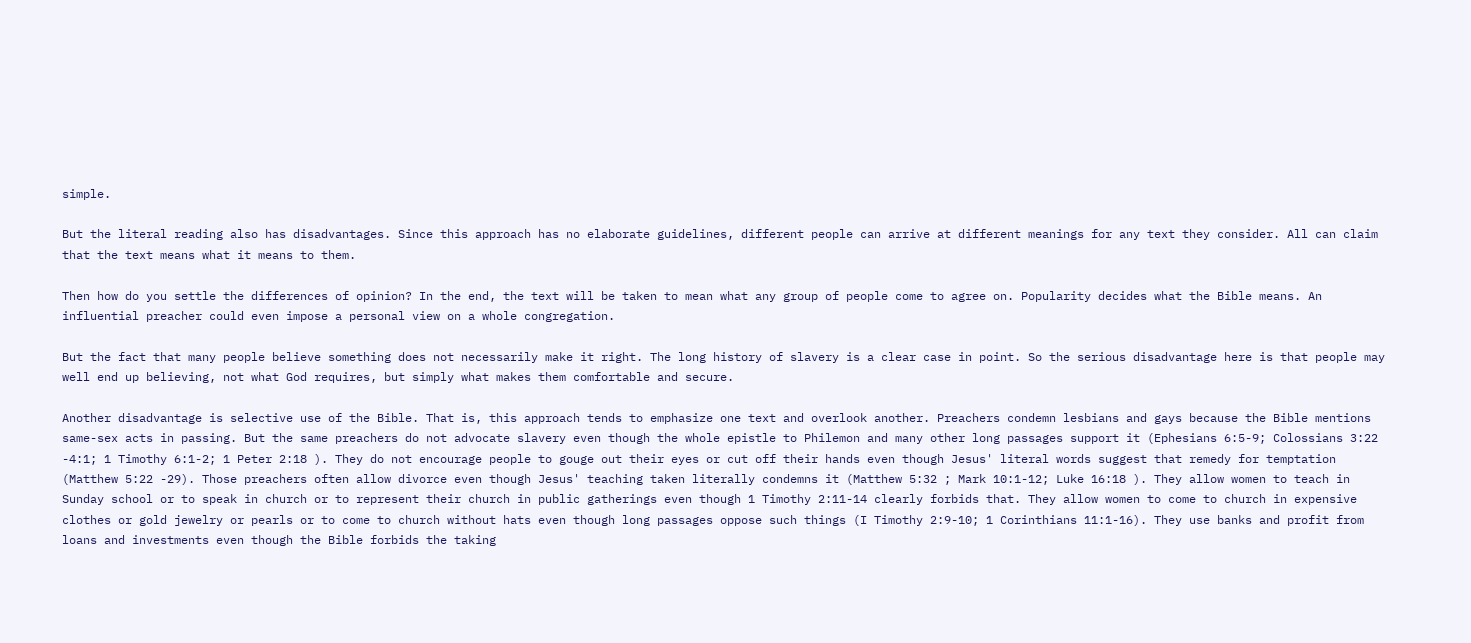simple.

But the literal reading also has disadvantages. Since this approach has no elaborate guidelines, different people can arrive at different meanings for any text they consider. All can claim that the text means what it means to them.

Then how do you settle the differences of opinion? In the end, the text will be taken to mean what any group of people come to agree on. Popularity decides what the Bible means. An influential preacher could even impose a personal view on a whole congregation.

But the fact that many people believe something does not necessarily make it right. The long history of slavery is a clear case in point. So the serious disadvantage here is that people may well end up believing, not what God requires, but simply what makes them comfortable and secure.

Another disadvantage is selective use of the Bible. That is, this approach tends to emphasize one text and overlook another. Preachers condemn lesbians and gays because the Bible mentions same-sex acts in passing. But the same preachers do not advocate slavery even though the whole epistle to Philemon and many other long passages support it (Ephesians 6:5-9; Colossians 3:22 -4:1; 1 Timothy 6:1-2; 1 Peter 2:18 ). They do not encourage people to gouge out their eyes or cut off their hands even though Jesus' literal words suggest that remedy for temptation (Matthew 5:22 -29). Those preachers often allow divorce even though Jesus' teaching taken literally condemns it (Matthew 5:32 ; Mark 10:1-12; Luke 16:18 ). They allow women to teach in Sunday school or to speak in church or to represent their church in public gatherings even though 1 Timothy 2:11-14 clearly forbids that. They allow women to come to church in expensive clothes or gold jewelry or pearls or to come to church without hats even though long passages oppose such things (I Timothy 2:9-10; 1 Corinthians 11:1-16). They use banks and profit from loans and investments even though the Bible forbids the taking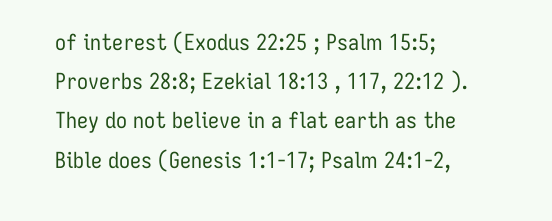of interest (Exodus 22:25 ; Psalm 15:5; Proverbs 28:8; Ezekial 18:13 , 117, 22:12 ). They do not believe in a flat earth as the Bible does (Genesis 1:1-17; Psalm 24:1-2,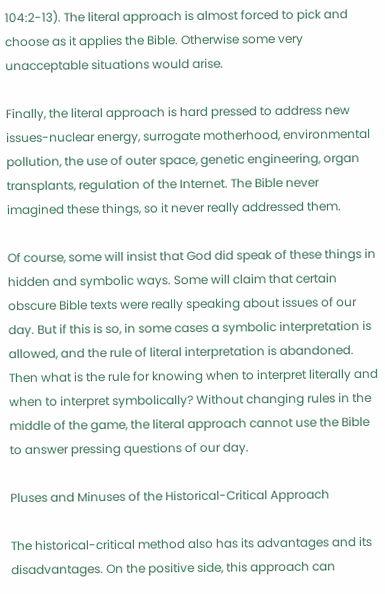104:2-13). The literal approach is almost forced to pick and choose as it applies the Bible. Otherwise some very unacceptable situations would arise.

Finally, the literal approach is hard pressed to address new issues-nuclear energy, surrogate motherhood, environmental pollution, the use of outer space, genetic engineering, organ transplants, regulation of the Internet. The Bible never imagined these things, so it never really addressed them.

Of course, some will insist that God did speak of these things in hidden and symbolic ways. Some will claim that certain obscure Bible texts were really speaking about issues of our day. But if this is so, in some cases a symbolic interpretation is allowed, and the rule of literal interpretation is abandoned. Then what is the rule for knowing when to interpret literally and when to interpret symbolically? Without changing rules in the middle of the game, the literal approach cannot use the Bible to answer pressing questions of our day.

Pluses and Minuses of the Historical-Critical Approach

The historical-critical method also has its advantages and its disadvantages. On the positive side, this approach can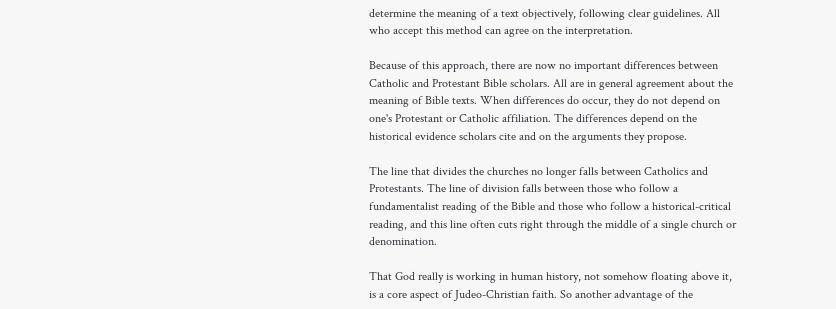determine the meaning of a text objectively, following clear guidelines. All who accept this method can agree on the interpretation.

Because of this approach, there are now no important differences between Catholic and Protestant Bible scholars. All are in general agreement about the meaning of Bible texts. When differences do occur, they do not depend on one's Protestant or Catholic affiliation. The differences depend on the historical evidence scholars cite and on the arguments they propose.

The line that divides the churches no longer falls between Catholics and Protestants. The line of division falls between those who follow a fundamentalist reading of the Bible and those who follow a historical-critical reading, and this line often cuts right through the middle of a single church or denomination.

That God really is working in human history, not somehow floating above it, is a core aspect of Judeo-Christian faith. So another advantage of the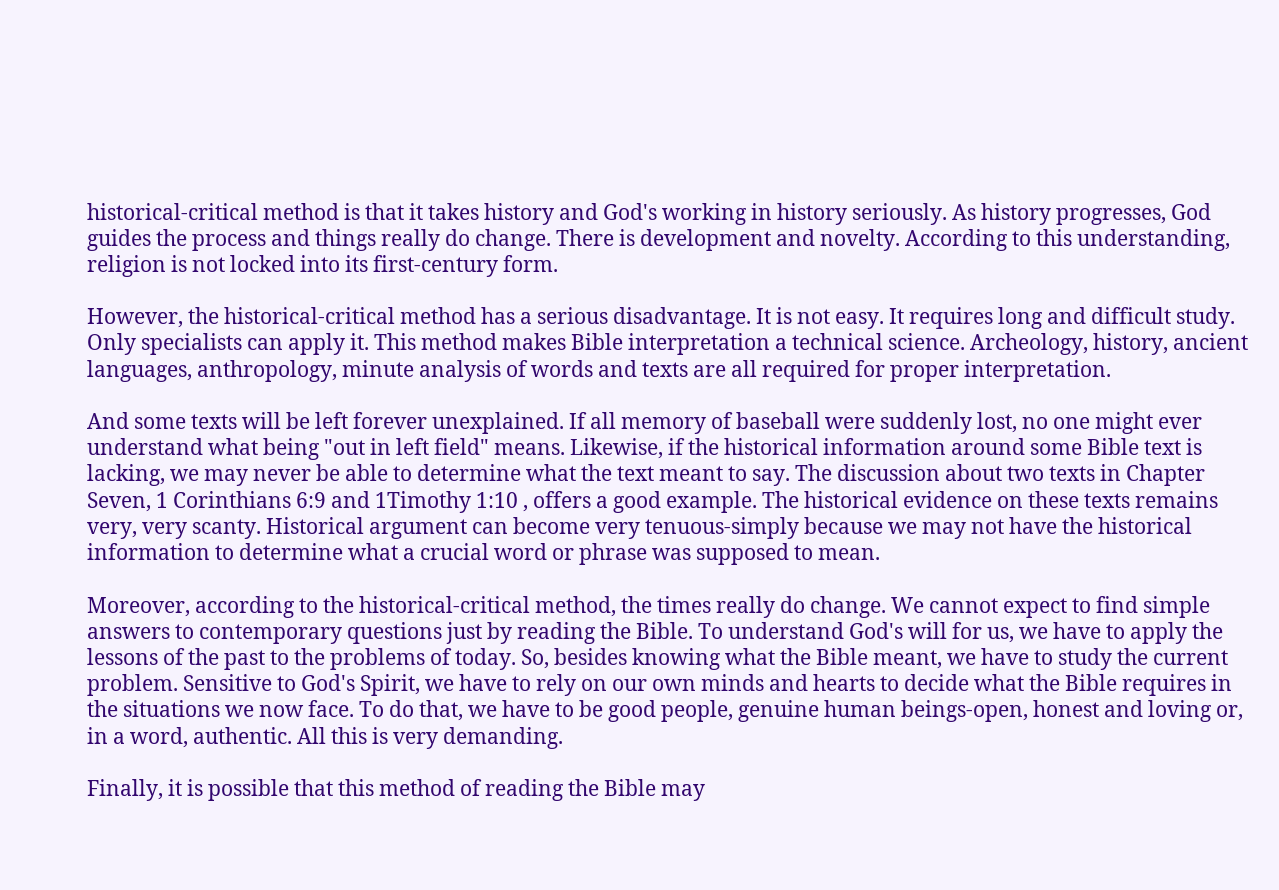historical-critical method is that it takes history and God's working in history seriously. As history progresses, God guides the process and things really do change. There is development and novelty. According to this understanding, religion is not locked into its first-century form.

However, the historical-critical method has a serious disadvantage. It is not easy. It requires long and difficult study. Only specialists can apply it. This method makes Bible interpretation a technical science. Archeology, history, ancient languages, anthropology, minute analysis of words and texts are all required for proper interpretation.

And some texts will be left forever unexplained. If all memory of baseball were suddenly lost, no one might ever understand what being "out in left field" means. Likewise, if the historical information around some Bible text is lacking, we may never be able to determine what the text meant to say. The discussion about two texts in Chapter Seven, 1 Corinthians 6:9 and 1Timothy 1:10 , offers a good example. The historical evidence on these texts remains very, very scanty. Historical argument can become very tenuous-simply because we may not have the historical information to determine what a crucial word or phrase was supposed to mean.

Moreover, according to the historical-critical method, the times really do change. We cannot expect to find simple answers to contemporary questions just by reading the Bible. To understand God's will for us, we have to apply the lessons of the past to the problems of today. So, besides knowing what the Bible meant, we have to study the current problem. Sensitive to God's Spirit, we have to rely on our own minds and hearts to decide what the Bible requires in the situations we now face. To do that, we have to be good people, genuine human beings-open, honest and loving or, in a word, authentic. All this is very demanding.

Finally, it is possible that this method of reading the Bible may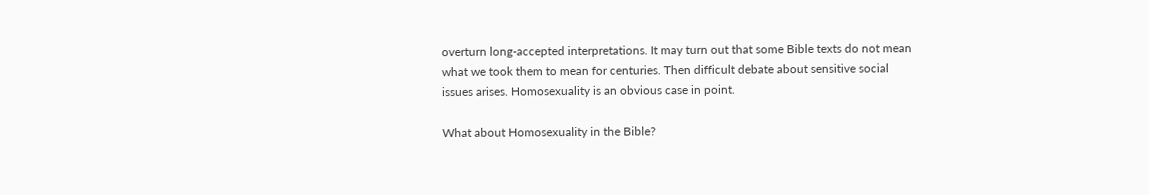overturn long-accepted interpretations. It may turn out that some Bible texts do not mean what we took them to mean for centuries. Then difficult debate about sensitive social issues arises. Homosexuality is an obvious case in point.

What about Homosexuality in the Bible?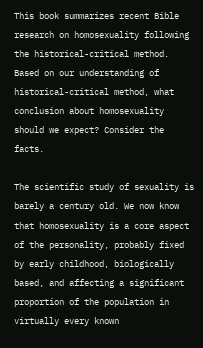This book summarizes recent Bible research on homosexuality following the historical-critical method. Based on our understanding of historical-critical method, what conclusion about homosexuality should we expect? Consider the facts.

The scientific study of sexuality is barely a century old. We now know that homosexuality is a core aspect of the personality, probably fixed by early childhood, biologically based, and affecting a significant proportion of the population in virtually every known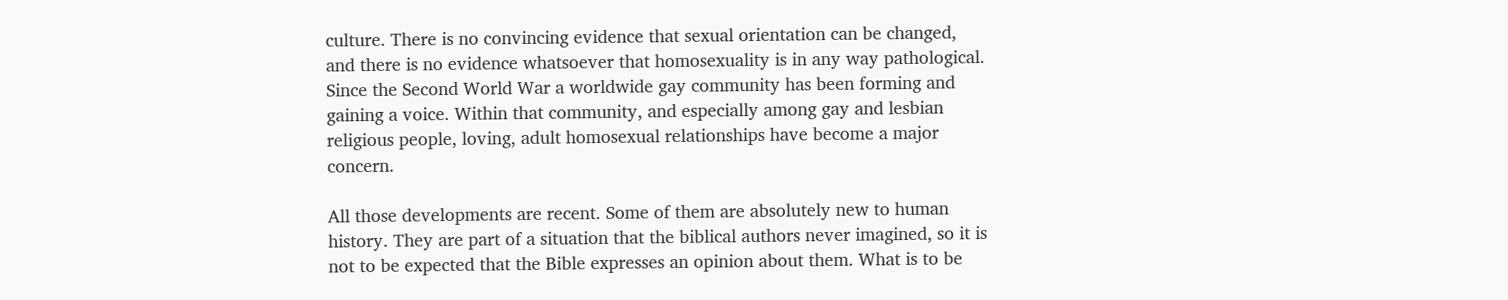culture. There is no convincing evidence that sexual orientation can be changed, and there is no evidence whatsoever that homosexuality is in any way pathological. Since the Second World War a worldwide gay community has been forming and gaining a voice. Within that community, and especially among gay and lesbian religious people, loving, adult homosexual relationships have become a major concern.

All those developments are recent. Some of them are absolutely new to human history. They are part of a situation that the biblical authors never imagined, so it is not to be expected that the Bible expresses an opinion about them. What is to be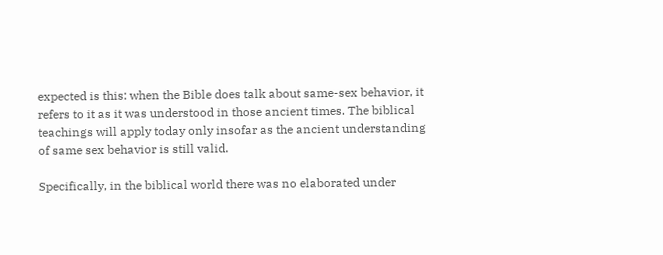expected is this: when the Bible does talk about same-sex behavior, it refers to it as it was understood in those ancient times. The biblical teachings will apply today only insofar as the ancient understanding of same sex behavior is still valid.

Specifically, in the biblical world there was no elaborated under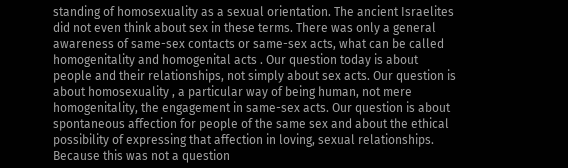standing of homosexuality as a sexual orientation. The ancient Israelites did not even think about sex in these terms. There was only a general awareness of same-sex contacts or same-sex acts, what can be called homogenitality and homogenital acts . Our question today is about people and their relationships, not simply about sex acts. Our question is about homosexuality , a particular way of being human, not mere homogenitality, the engagement in same-sex acts. Our question is about spontaneous affection for people of the same sex and about the ethical possibility of expressing that affection in loving, sexual relationships. Because this was not a question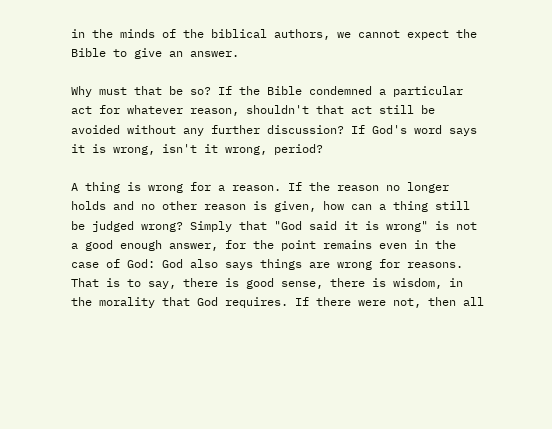in the minds of the biblical authors, we cannot expect the Bible to give an answer.

Why must that be so? If the Bible condemned a particular act for whatever reason, shouldn't that act still be avoided without any further discussion? If God's word says it is wrong, isn't it wrong, period?

A thing is wrong for a reason. If the reason no longer holds and no other reason is given, how can a thing still be judged wrong? Simply that "God said it is wrong" is not a good enough answer, for the point remains even in the case of God: God also says things are wrong for reasons. That is to say, there is good sense, there is wisdom, in the morality that God requires. If there were not, then all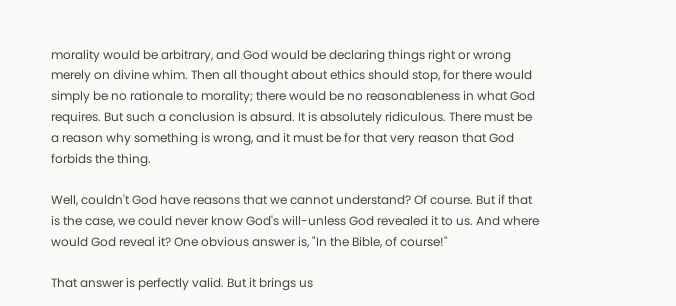morality would be arbitrary, and God would be declaring things right or wrong merely on divine whim. Then all thought about ethics should stop, for there would simply be no rationale to morality; there would be no reasonableness in what God requires. But such a conclusion is absurd. It is absolutely ridiculous. There must be a reason why something is wrong, and it must be for that very reason that God forbids the thing.

Well, couldn't God have reasons that we cannot understand? Of course. But if that is the case, we could never know God's will-unless God revealed it to us. And where would God reveal it? One obvious answer is, "In the Bible, of course!"

That answer is perfectly valid. But it brings us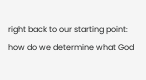right back to our starting point: how do we determine what God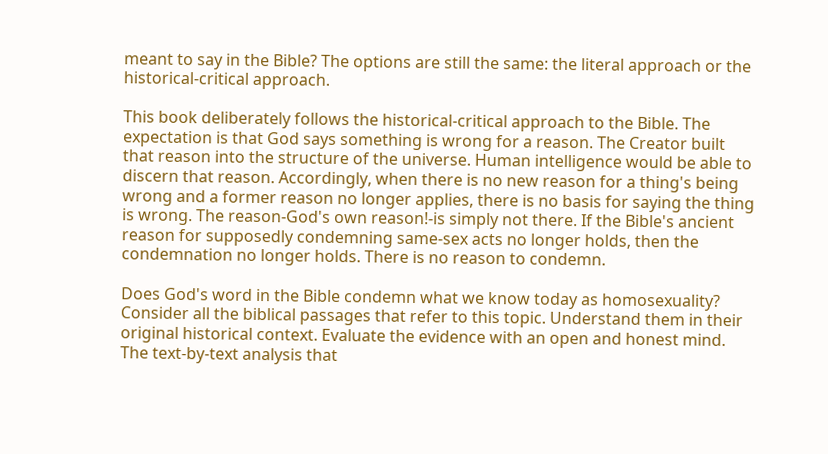meant to say in the Bible? The options are still the same: the literal approach or the historical-critical approach.

This book deliberately follows the historical-critical approach to the Bible. The expectation is that God says something is wrong for a reason. The Creator built that reason into the structure of the universe. Human intelligence would be able to discern that reason. Accordingly, when there is no new reason for a thing's being wrong and a former reason no longer applies, there is no basis for saying the thing is wrong. The reason-God's own reason!-is simply not there. If the Bible's ancient reason for supposedly condemning same-sex acts no longer holds, then the condemnation no longer holds. There is no reason to condemn.

Does God's word in the Bible condemn what we know today as homosexuality? Consider all the biblical passages that refer to this topic. Understand them in their original historical context. Evaluate the evidence with an open and honest mind. The text-by-text analysis that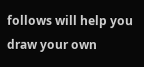follows will help you draw your own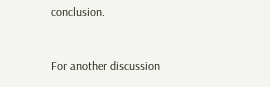conclusion.


For another discussion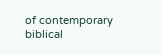of contemporary
biblical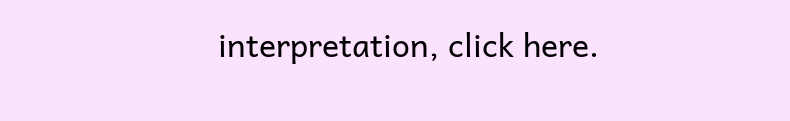interpretation, click here.